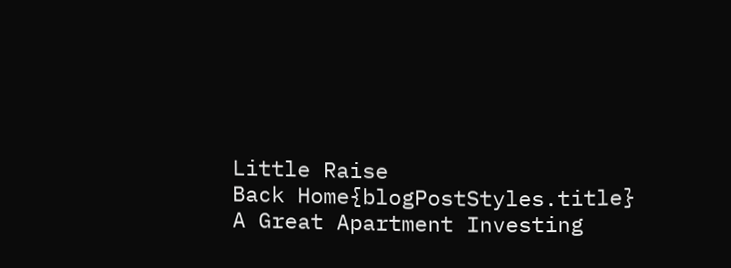Little Raise
Back Home{blogPostStyles.title}
A Great Apartment Investing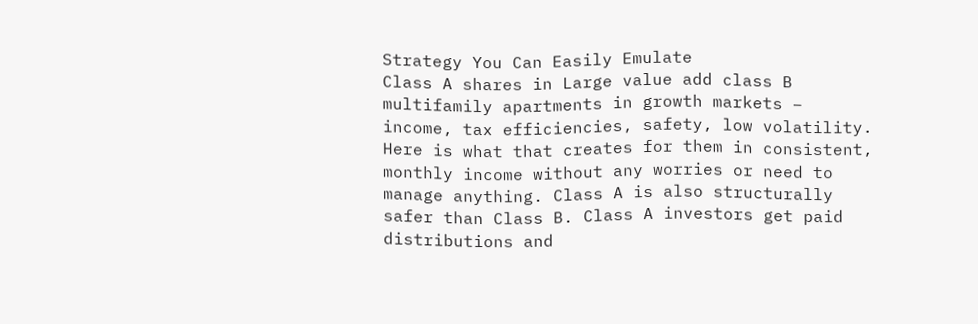Strategy You Can Easily Emulate
Class A shares in Large value add class B multifamily apartments in growth markets – income, tax efficiencies, safety, low volatility. Here is what that creates for them in consistent, monthly income without any worries or need to manage anything. Class A is also structurally safer than Class B. Class A investors get paid distributions and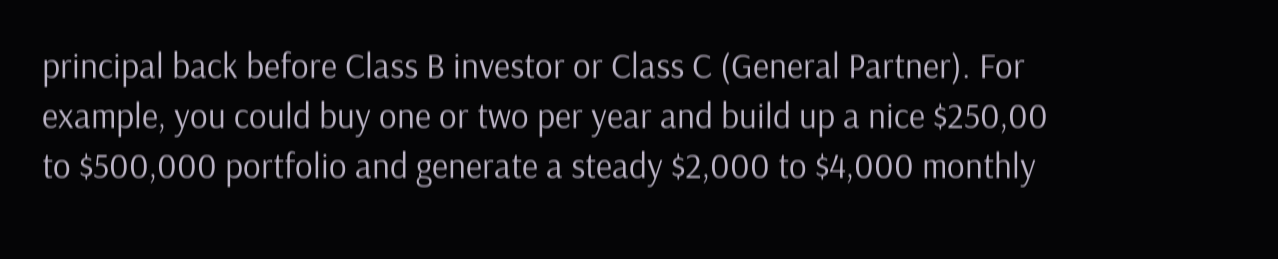principal back before Class B investor or Class C (General Partner). For example, you could buy one or two per year and build up a nice $250,00 to $500,000 portfolio and generate a steady $2,000 to $4,000 monthly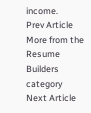income.
Prev Article
More from the Resume Builders category
Next Article